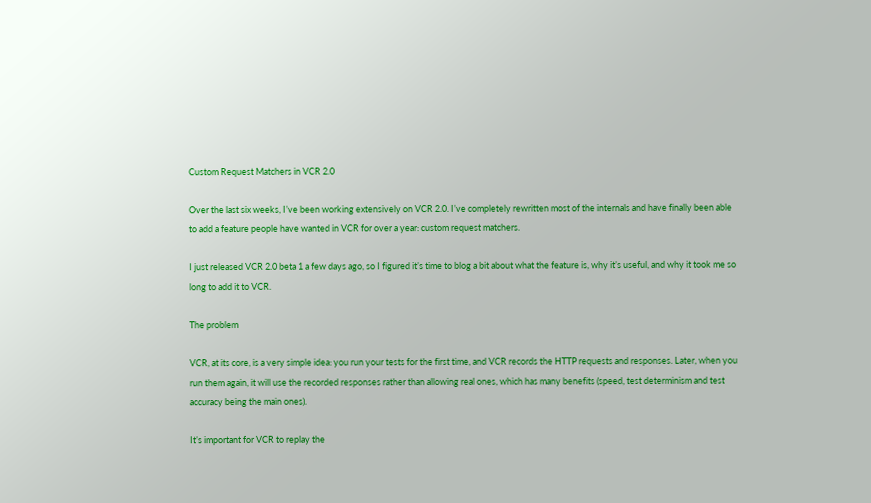Custom Request Matchers in VCR 2.0

Over the last six weeks, I’ve been working extensively on VCR 2.0. I’ve completely rewritten most of the internals and have finally been able to add a feature people have wanted in VCR for over a year: custom request matchers.

I just released VCR 2.0 beta 1 a few days ago, so I figured it’s time to blog a bit about what the feature is, why it’s useful, and why it took me so long to add it to VCR.

The problem

VCR, at its core, is a very simple idea: you run your tests for the first time, and VCR records the HTTP requests and responses. Later, when you run them again, it will use the recorded responses rather than allowing real ones, which has many benefits (speed, test determinism and test accuracy being the main ones).

It’s important for VCR to replay the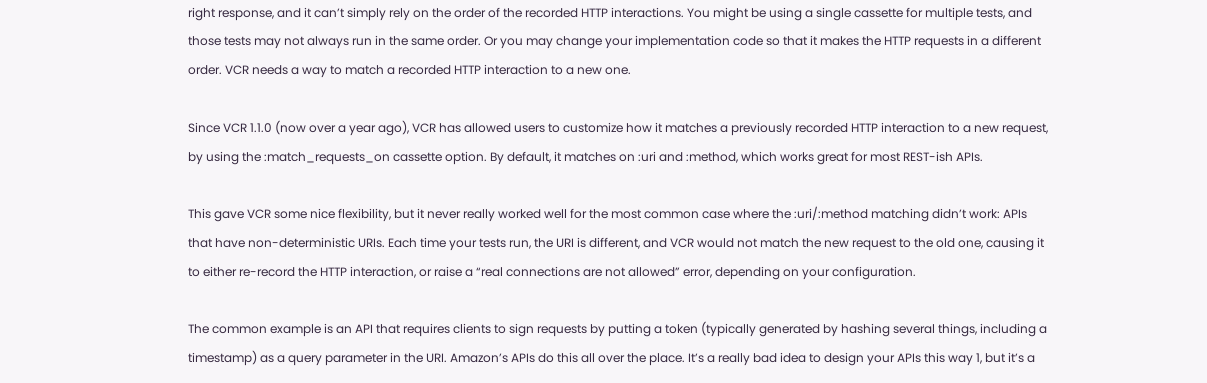right response, and it can’t simply rely on the order of the recorded HTTP interactions. You might be using a single cassette for multiple tests, and those tests may not always run in the same order. Or you may change your implementation code so that it makes the HTTP requests in a different order. VCR needs a way to match a recorded HTTP interaction to a new one.

Since VCR 1.1.0 (now over a year ago), VCR has allowed users to customize how it matches a previously recorded HTTP interaction to a new request, by using the :match_requests_on cassette option. By default, it matches on :uri and :method, which works great for most REST-ish APIs.

This gave VCR some nice flexibility, but it never really worked well for the most common case where the :uri/:method matching didn’t work: APIs that have non-deterministic URIs. Each time your tests run, the URI is different, and VCR would not match the new request to the old one, causing it to either re-record the HTTP interaction, or raise a “real connections are not allowed” error, depending on your configuration.

The common example is an API that requires clients to sign requests by putting a token (typically generated by hashing several things, including a timestamp) as a query parameter in the URI. Amazon’s APIs do this all over the place. It’s a really bad idea to design your APIs this way 1, but it’s a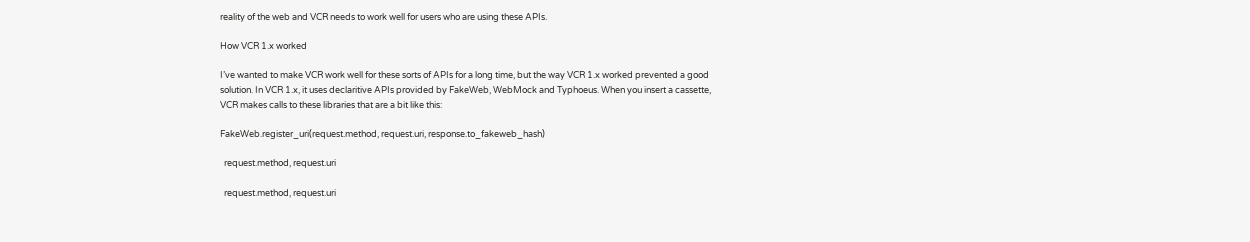reality of the web and VCR needs to work well for users who are using these APIs.

How VCR 1.x worked

I’ve wanted to make VCR work well for these sorts of APIs for a long time, but the way VCR 1.x worked prevented a good solution. In VCR 1.x, it uses declaritive APIs provided by FakeWeb, WebMock and Typhoeus. When you insert a cassette, VCR makes calls to these libraries that are a bit like this:

FakeWeb.register_uri(request.method, request.uri, response.to_fakeweb_hash)

  request.method, request.uri

  request.method, request.uri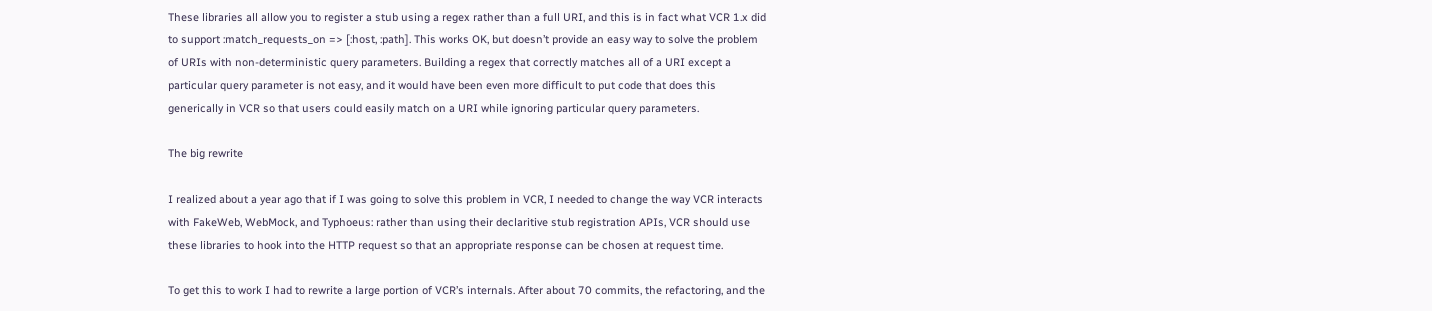These libraries all allow you to register a stub using a regex rather than a full URI, and this is in fact what VCR 1.x did to support :match_requests_on => [:host, :path]. This works OK, but doesn’t provide an easy way to solve the problem of URIs with non-deterministic query parameters. Building a regex that correctly matches all of a URI except a particular query parameter is not easy, and it would have been even more difficult to put code that does this generically in VCR so that users could easily match on a URI while ignoring particular query parameters.

The big rewrite

I realized about a year ago that if I was going to solve this problem in VCR, I needed to change the way VCR interacts with FakeWeb, WebMock, and Typhoeus: rather than using their declaritive stub registration APIs, VCR should use these libraries to hook into the HTTP request so that an appropriate response can be chosen at request time.

To get this to work I had to rewrite a large portion of VCR’s internals. After about 70 commits, the refactoring, and the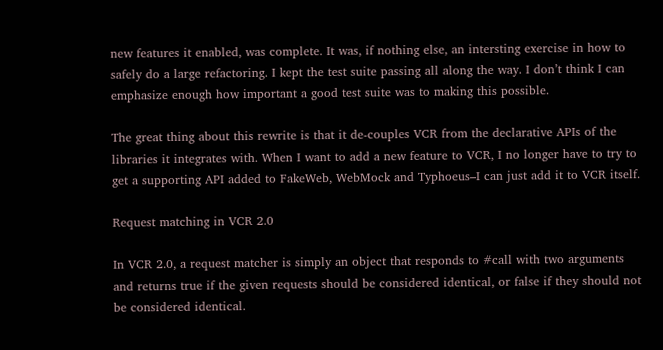new features it enabled, was complete. It was, if nothing else, an intersting exercise in how to safely do a large refactoring. I kept the test suite passing all along the way. I don’t think I can emphasize enough how important a good test suite was to making this possible.

The great thing about this rewrite is that it de-couples VCR from the declarative APIs of the libraries it integrates with. When I want to add a new feature to VCR, I no longer have to try to get a supporting API added to FakeWeb, WebMock and Typhoeus–I can just add it to VCR itself.

Request matching in VCR 2.0

In VCR 2.0, a request matcher is simply an object that responds to #call with two arguments and returns true if the given requests should be considered identical, or false if they should not be considered identical.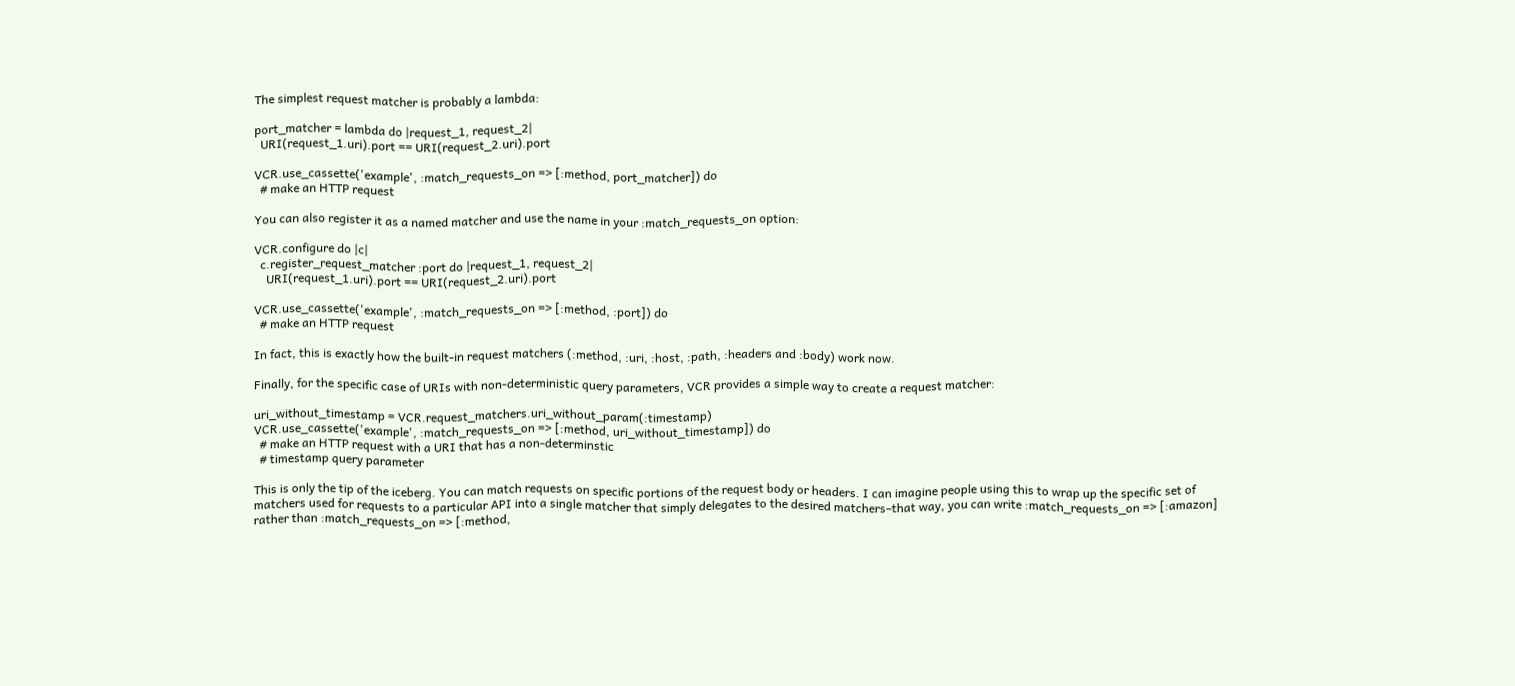The simplest request matcher is probably a lambda:

port_matcher = lambda do |request_1, request_2|
  URI(request_1.uri).port == URI(request_2.uri).port

VCR.use_cassette('example', :match_requests_on => [:method, port_matcher]) do
  # make an HTTP request

You can also register it as a named matcher and use the name in your :match_requests_on option:

VCR.configure do |c|
  c.register_request_matcher :port do |request_1, request_2|
    URI(request_1.uri).port == URI(request_2.uri).port

VCR.use_cassette('example', :match_requests_on => [:method, :port]) do
  # make an HTTP request

In fact, this is exactly how the built-in request matchers (:method, :uri, :host, :path, :headers and :body) work now.

Finally, for the specific case of URIs with non-deterministic query parameters, VCR provides a simple way to create a request matcher:

uri_without_timestamp = VCR.request_matchers.uri_without_param(:timestamp)
VCR.use_cassette('example', :match_requests_on => [:method, uri_without_timestamp]) do
  # make an HTTP request with a URI that has a non-determinstic
  # timestamp query parameter

This is only the tip of the iceberg. You can match requests on specific portions of the request body or headers. I can imagine people using this to wrap up the specific set of matchers used for requests to a particular API into a single matcher that simply delegates to the desired matchers–that way, you can write :match_requests_on => [:amazon] rather than :match_requests_on => [:method,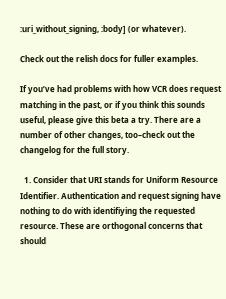:uri_without_signing, :body] (or whatever).

Check out the relish docs for fuller examples.

If you’ve had problems with how VCR does request matching in the past, or if you think this sounds useful, please give this beta a try. There are a number of other changes, too–check out the changelog for the full story.

  1. Consider that URI stands for Uniform Resource Identifier. Authentication and request signing have nothing to do with identifiying the requested resource. These are orthogonal concerns that should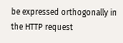be expressed orthogonally in the HTTP request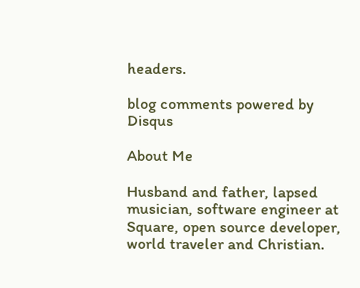headers.

blog comments powered by Disqus

About Me

Husband and father, lapsed musician, software engineer at Square, open source developer, world traveler and Christian.